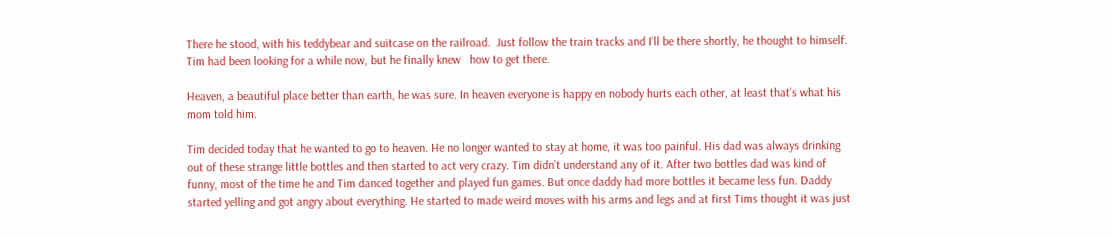There he stood, with his teddybear and suitcase on the railroad.  Just follow the train tracks and I’ll be there shortly, he thought to himself. Tim had been looking for a while now, but he finally knew   how to get there.

Heaven, a beautiful place better than earth, he was sure. In heaven everyone is happy en nobody hurts each other, at least that’s what his mom told him.

Tim decided today that he wanted to go to heaven. He no longer wanted to stay at home, it was too painful. His dad was always drinking out of these strange little bottles and then started to act very crazy. Tim didn’t understand any of it. After two bottles dad was kind of funny, most of the time he and Tim danced together and played fun games. But once daddy had more bottles it became less fun. Daddy started yelling and got angry about everything. He started to made weird moves with his arms and legs and at first Tims thought it was just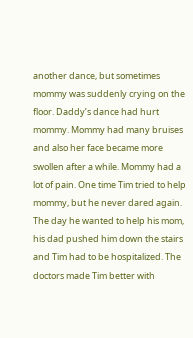another dance, but sometimes mommy was suddenly crying on the floor. Daddy’s dance had hurt mommy. Mommy had many bruises and also her face became more swollen after a while. Mommy had a lot of pain. One time Tim tried to help mommy, but he never dared again. The day he wanted to help his mom, his dad pushed him down the stairs and Tim had to be hospitalized. The doctors made Tim better with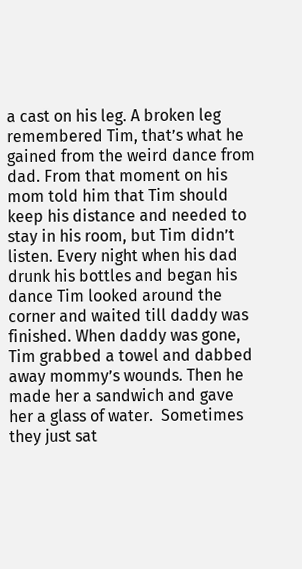a cast on his leg. A broken leg remembered Tim, that’s what he gained from the weird dance from dad. From that moment on his mom told him that Tim should keep his distance and needed to stay in his room, but Tim didn’t listen. Every night when his dad drunk his bottles and began his dance Tim looked around the corner and waited till daddy was finished. When daddy was gone, Tim grabbed a towel and dabbed away mommy’s wounds. Then he made her a sandwich and gave her a glass of water.  Sometimes they just sat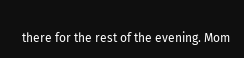there for the rest of the evening. Mom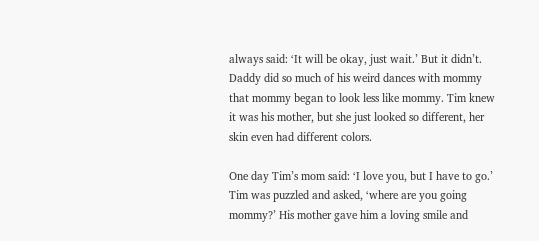always said: ‘It will be okay, just wait.’ But it didn’t. Daddy did so much of his weird dances with mommy that mommy began to look less like mommy. Tim knew it was his mother, but she just looked so different, her skin even had different colors.

One day Tim’s mom said: ‘I love you, but I have to go.’ Tim was puzzled and asked, ‘where are you going mommy?’ His mother gave him a loving smile and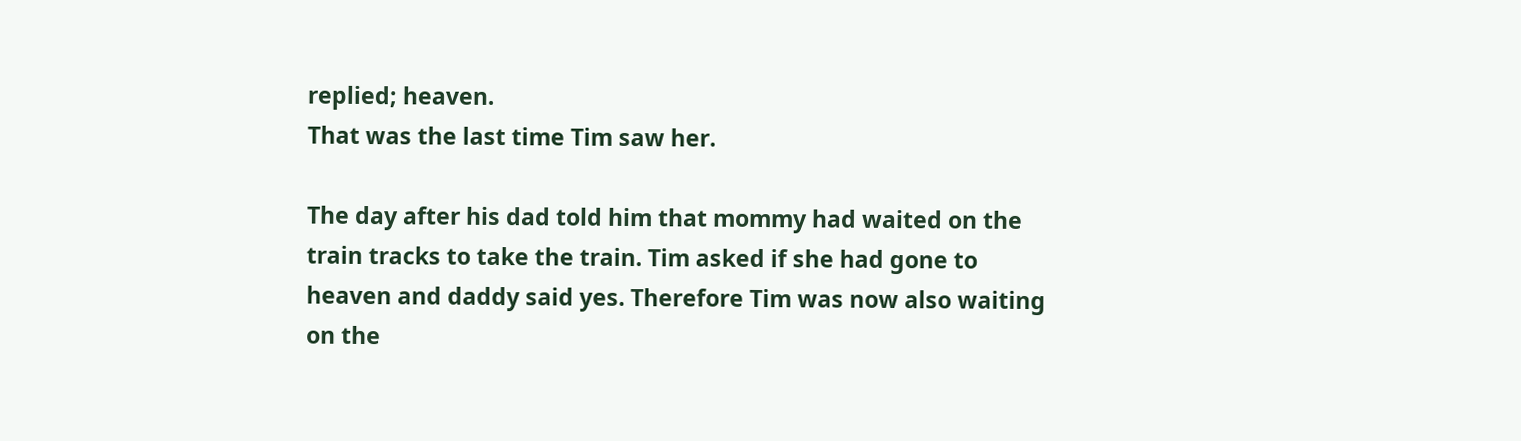replied; heaven.
That was the last time Tim saw her.

The day after his dad told him that mommy had waited on the train tracks to take the train. Tim asked if she had gone to heaven and daddy said yes. Therefore Tim was now also waiting on the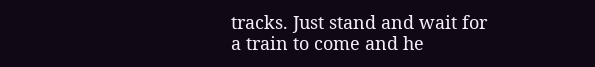tracks. Just stand and wait for a train to come and he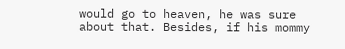would go to heaven, he was sure about that. Besides, if his mommy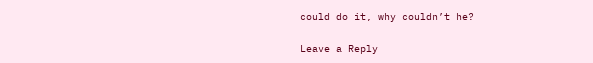could do it, why couldn’t he?

Leave a Reply